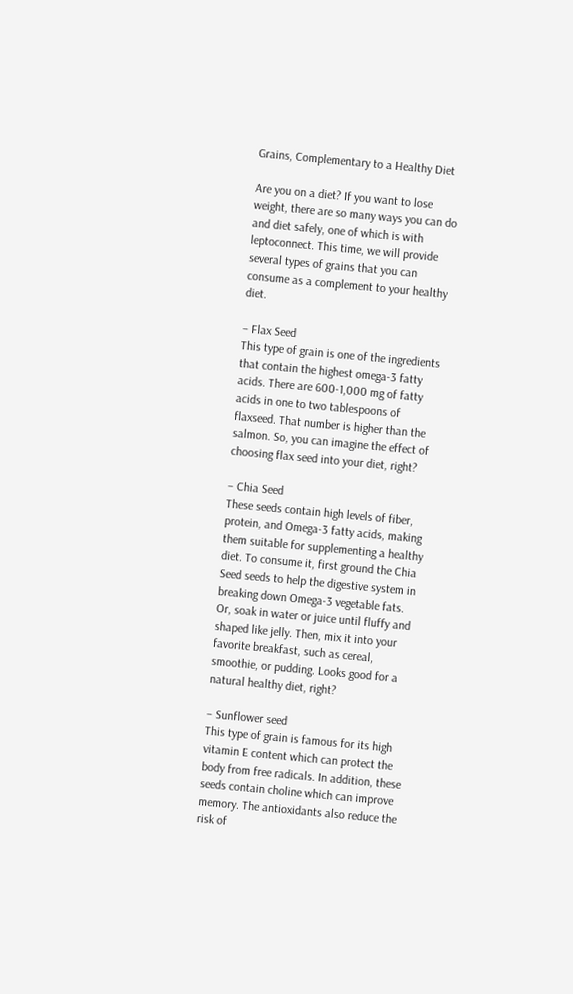Grains, Complementary to a Healthy Diet

Are you on a diet? If you want to lose weight, there are so many ways you can do and diet safely, one of which is with leptoconnect. This time, we will provide several types of grains that you can consume as a complement to your healthy diet.

– Flax Seed
This type of grain is one of the ingredients that contain the highest omega-3 fatty acids. There are 600-1,000 mg of fatty acids in one to two tablespoons of flaxseed. That number is higher than the salmon. So, you can imagine the effect of choosing flax seed into your diet, right?

– Chia Seed
These seeds contain high levels of fiber, protein, and Omega-3 fatty acids, making them suitable for supplementing a healthy diet. To consume it, first ground the Chia Seed seeds to help the digestive system in breaking down Omega-3 vegetable fats. Or, soak in water or juice until fluffy and shaped like jelly. Then, mix it into your favorite breakfast, such as cereal, smoothie, or pudding. Looks good for a natural healthy diet, right?

– Sunflower seed
This type of grain is famous for its high vitamin E content which can protect the body from free radicals. In addition, these seeds contain choline which can improve memory. The antioxidants also reduce the risk of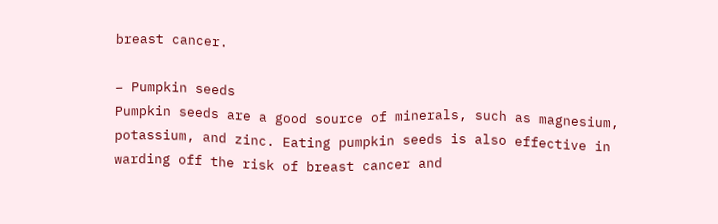breast cancer.

– Pumpkin seeds
Pumpkin seeds are a good source of minerals, such as magnesium, potassium, and zinc. Eating pumpkin seeds is also effective in warding off the risk of breast cancer and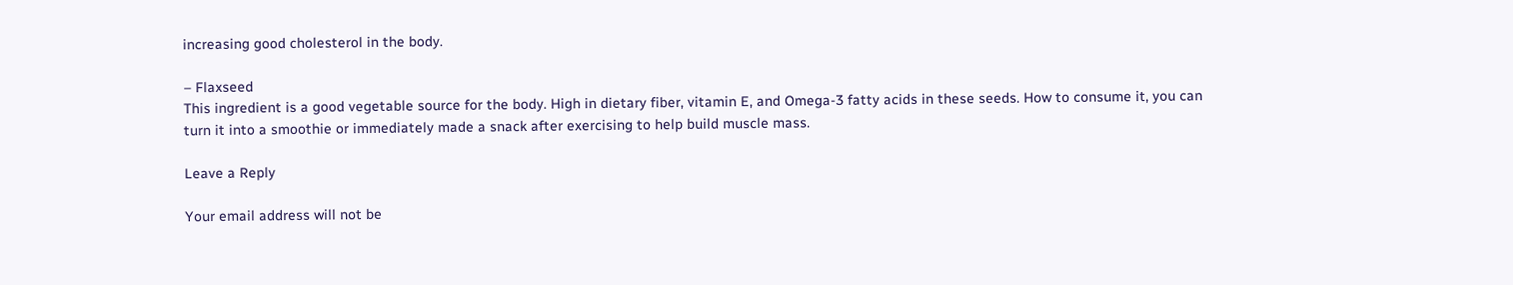increasing good cholesterol in the body.

– Flaxseed
This ingredient is a good vegetable source for the body. High in dietary fiber, vitamin E, and Omega-3 fatty acids in these seeds. How to consume it, you can turn it into a smoothie or immediately made a snack after exercising to help build muscle mass.

Leave a Reply

Your email address will not be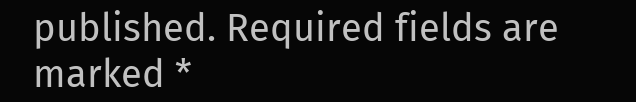published. Required fields are marked *